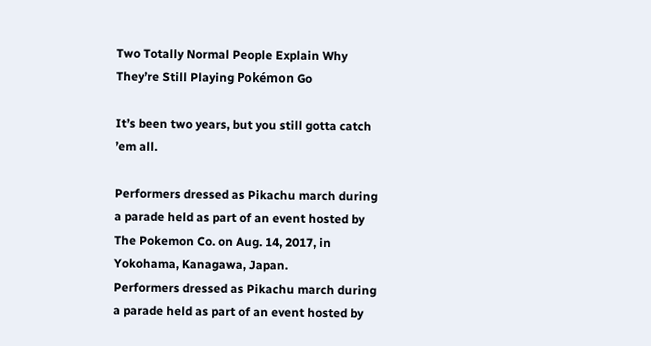Two Totally Normal People Explain Why They’re Still Playing Pokémon Go

It’s been two years, but you still gotta catch ’em all.

Performers dressed as Pikachu march during a parade held as part of an event hosted by The Pokemon Co. on Aug. 14, 2017, in Yokohama, Kanagawa, Japan.
Performers dressed as Pikachu march during a parade held as part of an event hosted by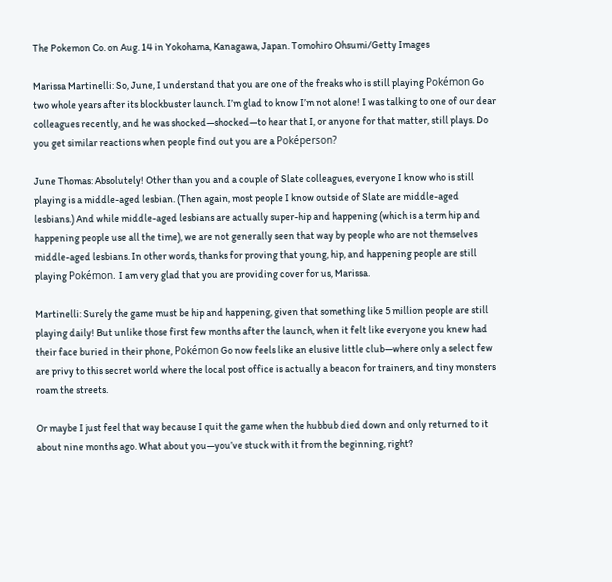The Pokemon Co. on Aug. 14 in Yokohama, Kanagawa, Japan. Tomohiro Ohsumi/Getty Images

Marissa Martinelli: So, June, I understand that you are one of the freaks who is still playing Pokémon Go two whole years after its blockbuster launch. I’m glad to know I’m not alone! I was talking to one of our dear colleagues recently, and he was shocked—shocked—to hear that I, or anyone for that matter, still plays. Do you get similar reactions when people find out you are a Poképerson?

June Thomas: Absolutely! Other than you and a couple of Slate colleagues, everyone I know who is still playing is a middle-aged lesbian. (Then again, most people I know outside of Slate are middle-aged lesbians.) And while middle-aged lesbians are actually super-hip and happening (which is a term hip and happening people use all the time), we are not generally seen that way by people who are not themselves middle-aged lesbians. In other words, thanks for proving that young, hip, and happening people are still playing Pokémon. I am very glad that you are providing cover for us, Marissa.

Martinelli: Surely the game must be hip and happening, given that something like 5 million people are still playing daily! But unlike those first few months after the launch, when it felt like everyone you knew had their face buried in their phone, Pokémon Go now feels like an elusive little club—where only a select few are privy to this secret world where the local post office is actually a beacon for trainers, and tiny monsters roam the streets.

Or maybe I just feel that way because I quit the game when the hubbub died down and only returned to it about nine months ago. What about you—you’ve stuck with it from the beginning, right?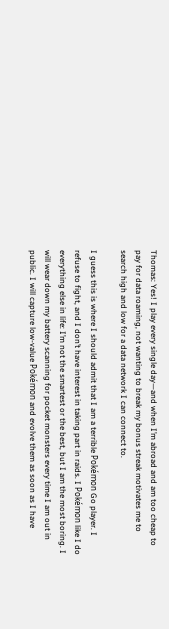Thomas: Yes! I play every single day—and when I’m abroad and am too cheap to pay for data roaming, not wanting to break my bonus streak motivates me to search high and low for a data network I can connect to.

I guess this is where I should admit that I am a terrible Pokémon Go player. I refuse to fight, and I don’t have interest in taking part in raids. I Pokémon like I do everything else in life: I’m not the smartest or the best, but I am the most boring. I will wear down my battery scanning for pocket monsters every time I am out in public. I will capture low-value Pokémon and evolve them as soon as I have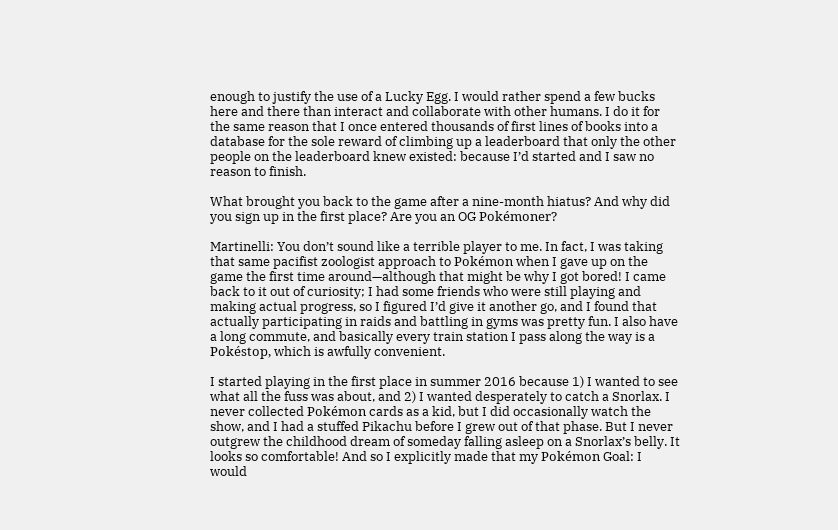enough to justify the use of a Lucky Egg. I would rather spend a few bucks here and there than interact and collaborate with other humans. I do it for the same reason that I once entered thousands of first lines of books into a database for the sole reward of climbing up a leaderboard that only the other people on the leaderboard knew existed: because I’d started and I saw no reason to finish.

What brought you back to the game after a nine-month hiatus? And why did you sign up in the first place? Are you an OG Pokémoner?

Martinelli: You don’t sound like a terrible player to me. In fact, I was taking that same pacifist zoologist approach to Pokémon when I gave up on the game the first time around—although that might be why I got bored! I came back to it out of curiosity; I had some friends who were still playing and making actual progress, so I figured I’d give it another go, and I found that actually participating in raids and battling in gyms was pretty fun. I also have a long commute, and basically every train station I pass along the way is a Pokéstop, which is awfully convenient.

I started playing in the first place in summer 2016 because 1) I wanted to see what all the fuss was about, and 2) I wanted desperately to catch a Snorlax. I never collected Pokémon cards as a kid, but I did occasionally watch the show, and I had a stuffed Pikachu before I grew out of that phase. But I never outgrew the childhood dream of someday falling asleep on a Snorlax’s belly. It looks so comfortable! And so I explicitly made that my Pokémon Goal: I would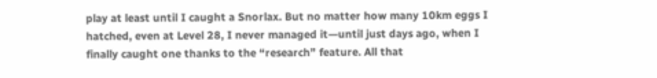play at least until I caught a Snorlax. But no matter how many 10km eggs I hatched, even at Level 28, I never managed it—until just days ago, when I finally caught one thanks to the “research” feature. All that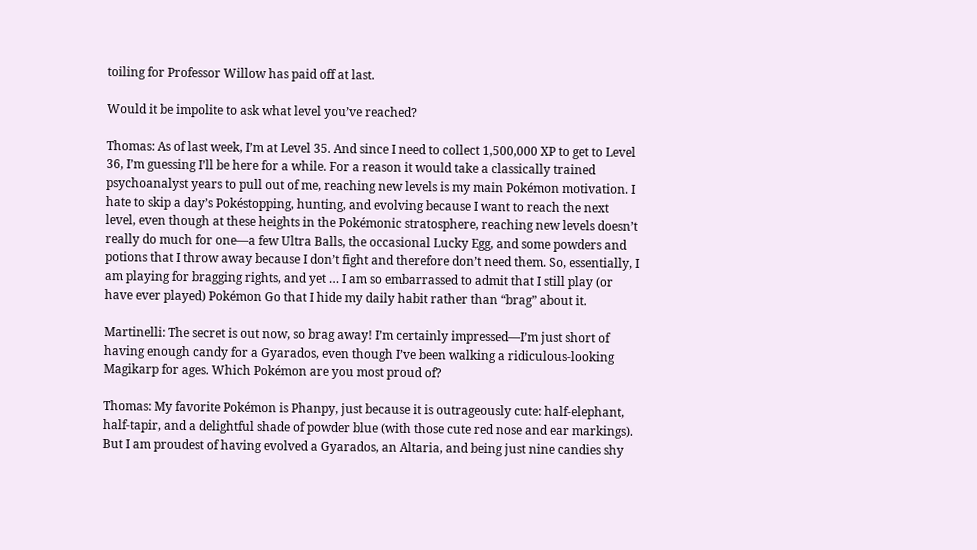toiling for Professor Willow has paid off at last.

Would it be impolite to ask what level you’ve reached?

Thomas: As of last week, I’m at Level 35. And since I need to collect 1,500,000 XP to get to Level 36, I’m guessing I’ll be here for a while. For a reason it would take a classically trained psychoanalyst years to pull out of me, reaching new levels is my main Pokémon motivation. I hate to skip a day’s Pokéstopping, hunting, and evolving because I want to reach the next level, even though at these heights in the Pokémonic stratosphere, reaching new levels doesn’t really do much for one—a few Ultra Balls, the occasional Lucky Egg, and some powders and potions that I throw away because I don’t fight and therefore don’t need them. So, essentially, I am playing for bragging rights, and yet … I am so embarrassed to admit that I still play (or have ever played) Pokémon Go that I hide my daily habit rather than “brag” about it.

Martinelli: The secret is out now, so brag away! I’m certainly impressed—I’m just short of having enough candy for a Gyarados, even though I’ve been walking a ridiculous-looking Magikarp for ages. Which Pokémon are you most proud of?

Thomas: My favorite Pokémon is Phanpy, just because it is outrageously cute: half-elephant, half-tapir, and a delightful shade of powder blue (with those cute red nose and ear markings).
But I am proudest of having evolved a Gyarados, an Altaria, and being just nine candies shy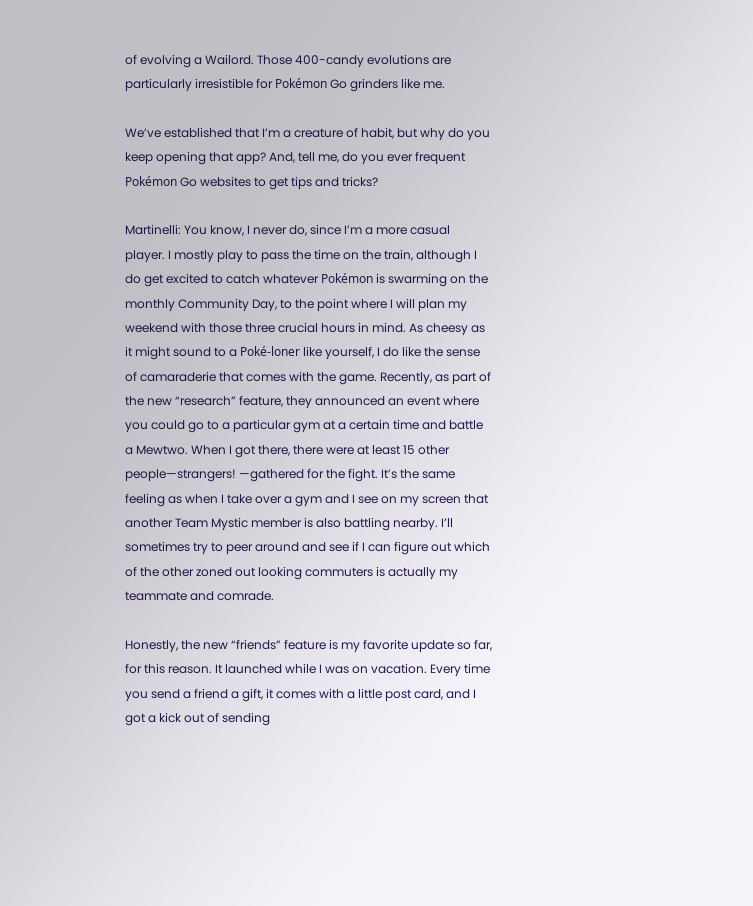of evolving a Wailord. Those 400-candy evolutions are particularly irresistible for Pokémon Go grinders like me.

We’ve established that I’m a creature of habit, but why do you keep opening that app? And, tell me, do you ever frequent Pokémon Go websites to get tips and tricks?

Martinelli: You know, I never do, since I’m a more casual player. I mostly play to pass the time on the train, although I do get excited to catch whatever Pokémon is swarming on the monthly Community Day, to the point where I will plan my weekend with those three crucial hours in mind. As cheesy as it might sound to a Poké-loner like yourself, I do like the sense of camaraderie that comes with the game. Recently, as part of the new “research” feature, they announced an event where you could go to a particular gym at a certain time and battle a Mewtwo. When I got there, there were at least 15 other people—strangers! —gathered for the fight. It’s the same feeling as when I take over a gym and I see on my screen that another Team Mystic member is also battling nearby. I’ll sometimes try to peer around and see if I can figure out which of the other zoned out looking commuters is actually my teammate and comrade.

Honestly, the new “friends” feature is my favorite update so far, for this reason. It launched while I was on vacation. Every time you send a friend a gift, it comes with a little post card, and I got a kick out of sending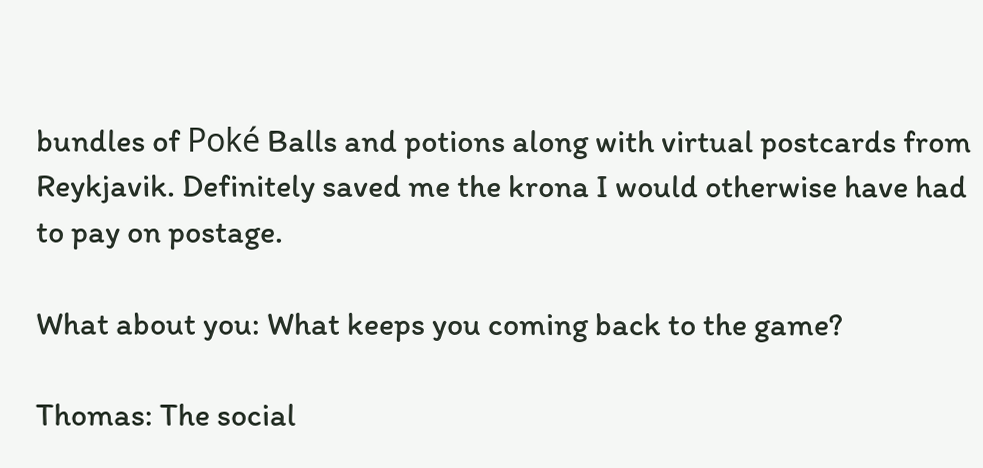bundles of Poké Balls and potions along with virtual postcards from Reykjavik. Definitely saved me the krona I would otherwise have had to pay on postage.

What about you: What keeps you coming back to the game?

Thomas: The social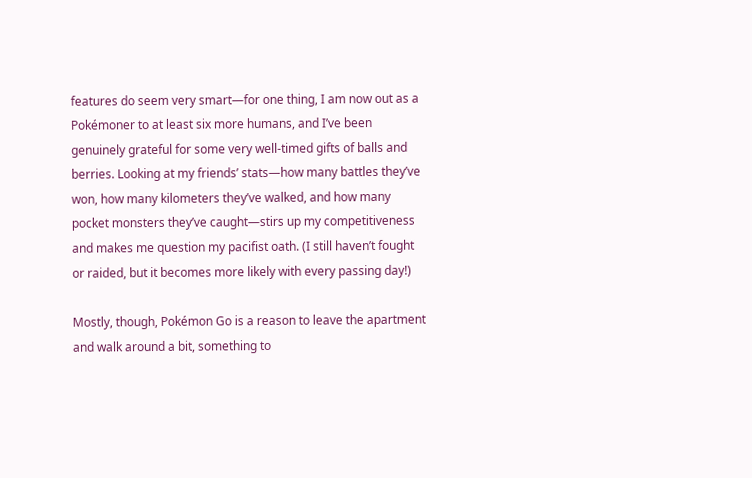features do seem very smart—for one thing, I am now out as a Pokémoner to at least six more humans, and I’ve been genuinely grateful for some very well-timed gifts of balls and berries. Looking at my friends’ stats—how many battles they’ve won, how many kilometers they’ve walked, and how many pocket monsters they’ve caught—stirs up my competitiveness and makes me question my pacifist oath. (I still haven’t fought or raided, but it becomes more likely with every passing day!)

Mostly, though, Pokémon Go is a reason to leave the apartment and walk around a bit, something to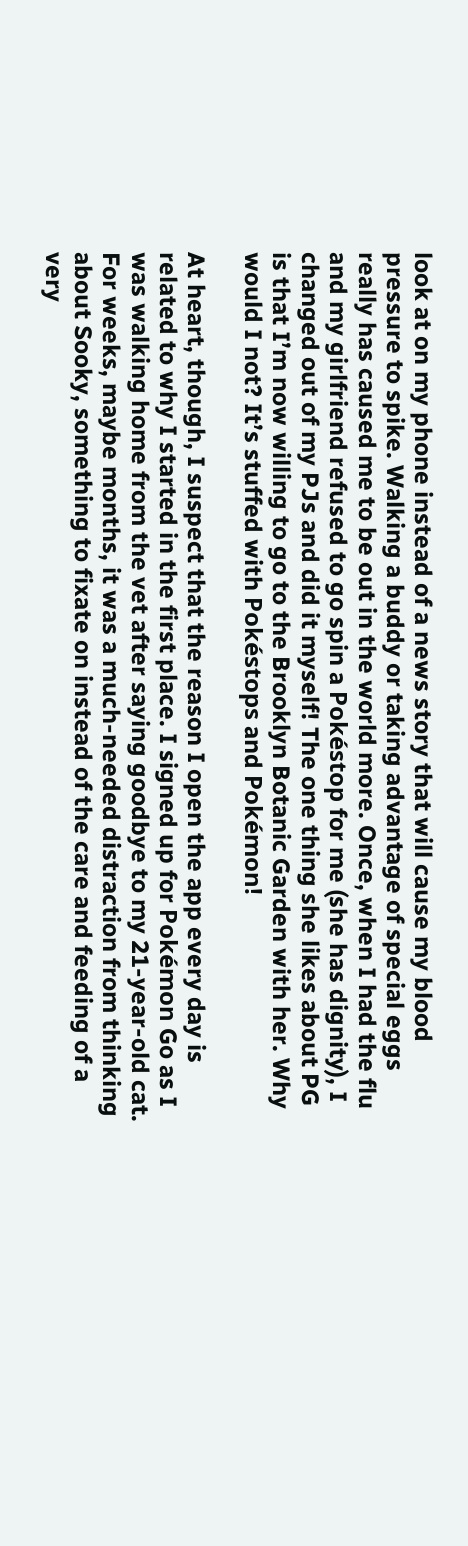look at on my phone instead of a news story that will cause my blood pressure to spike. Walking a buddy or taking advantage of special eggs really has caused me to be out in the world more. Once, when I had the flu and my girlfriend refused to go spin a Pokéstop for me (she has dignity), I changed out of my PJs and did it myself! The one thing she likes about PG is that I’m now willing to go to the Brooklyn Botanic Garden with her. Why would I not? It’s stuffed with Pokéstops and Pokémon!

At heart, though, I suspect that the reason I open the app every day is related to why I started in the first place. I signed up for Pokémon Go as I was walking home from the vet after saying goodbye to my 21-year-old cat. For weeks, maybe months, it was a much-needed distraction from thinking about Sooky, something to fixate on instead of the care and feeding of a very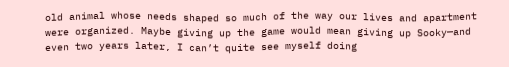old animal whose needs shaped so much of the way our lives and apartment were organized. Maybe giving up the game would mean giving up Sooky—and even two years later, I can’t quite see myself doing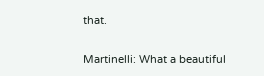that.

Martinelli: What a beautiful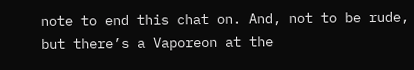note to end this chat on. And, not to be rude, but there’s a Vaporeon at the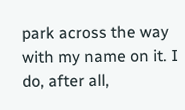park across the way with my name on it. I do, after all,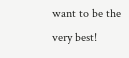want to be the very best!